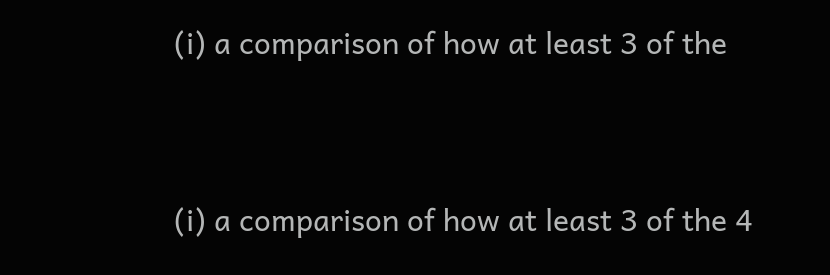(i) a comparison of how at least 3 of the


(i) a comparison of how at least 3 of the 4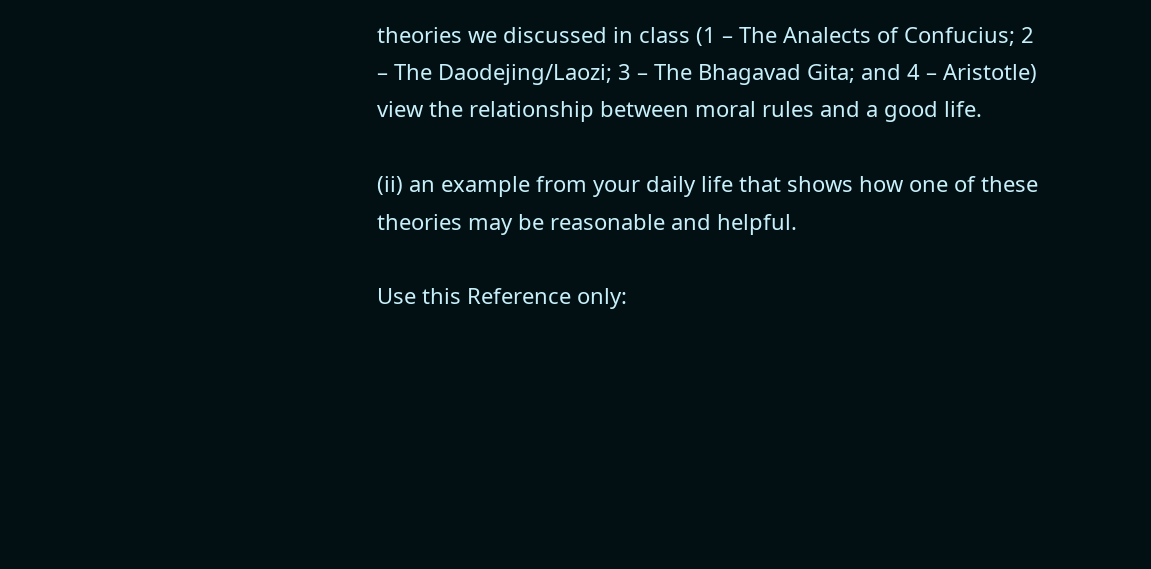theories we discussed in class (1 – The Analects of Confucius; 2 – The Daodejing/Laozi; 3 – The Bhagavad Gita; and 4 – Aristotle) view the relationship between moral rules and a good life.

(ii) an example from your daily life that shows how one of these theories may be reasonable and helpful.

Use this Reference only: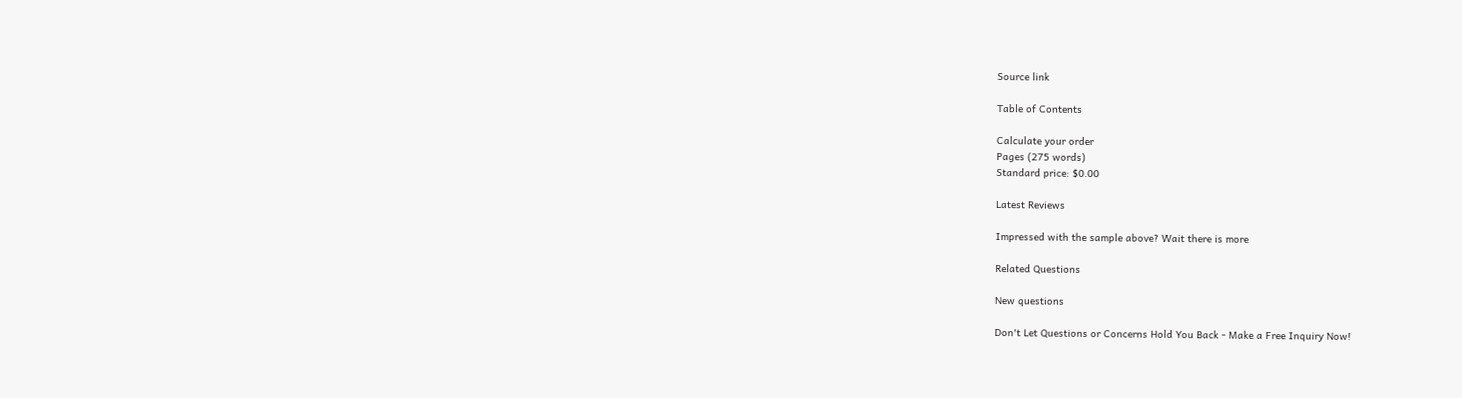Source link

Table of Contents

Calculate your order
Pages (275 words)
Standard price: $0.00

Latest Reviews

Impressed with the sample above? Wait there is more

Related Questions

New questions

Don't Let Questions or Concerns Hold You Back - Make a Free Inquiry Now!